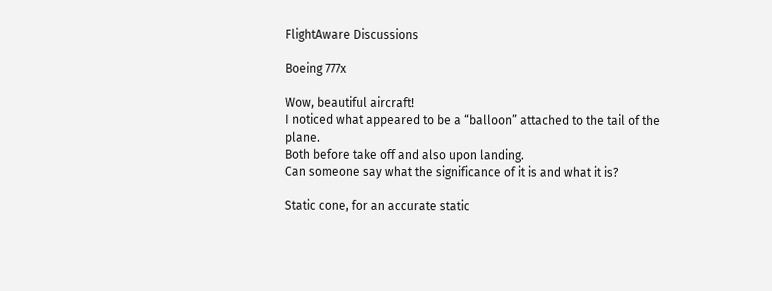FlightAware Discussions

Boeing 777x

Wow, beautiful aircraft!
I noticed what appeared to be a “balloon” attached to the tail of the plane.
Both before take off and also upon landing.
Can someone say what the significance of it is and what it is?

Static cone, for an accurate static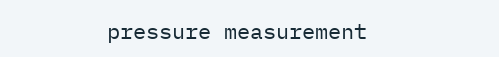pressure measurement